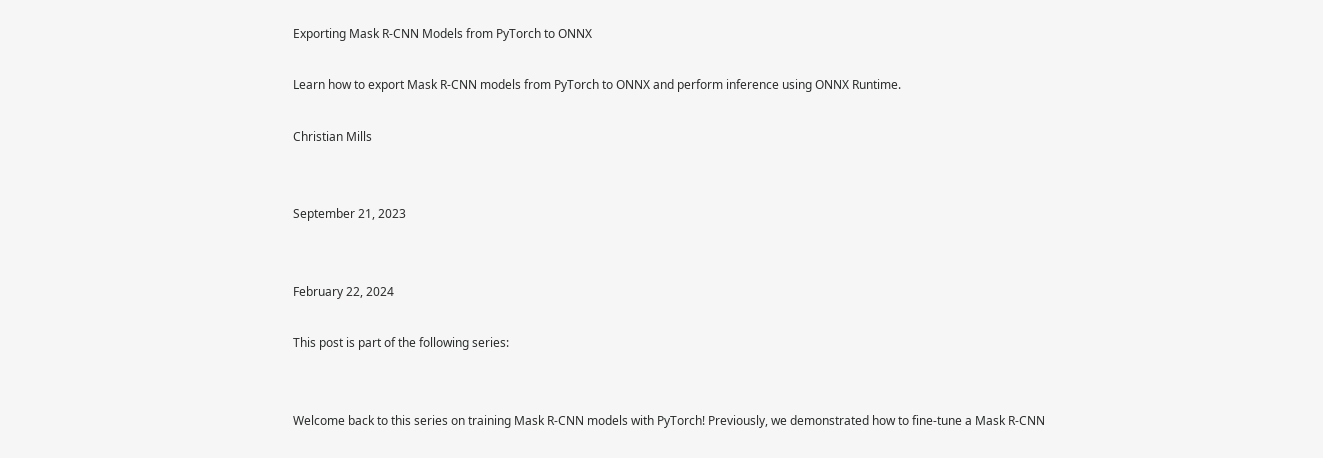Exporting Mask R-CNN Models from PyTorch to ONNX

Learn how to export Mask R-CNN models from PyTorch to ONNX and perform inference using ONNX Runtime.

Christian Mills


September 21, 2023


February 22, 2024

This post is part of the following series:


Welcome back to this series on training Mask R-CNN models with PyTorch! Previously, we demonstrated how to fine-tune a Mask R-CNN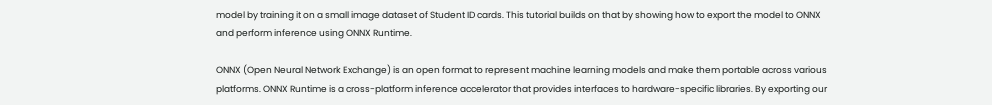model by training it on a small image dataset of Student ID cards. This tutorial builds on that by showing how to export the model to ONNX and perform inference using ONNX Runtime.

ONNX (Open Neural Network Exchange) is an open format to represent machine learning models and make them portable across various platforms. ONNX Runtime is a cross-platform inference accelerator that provides interfaces to hardware-specific libraries. By exporting our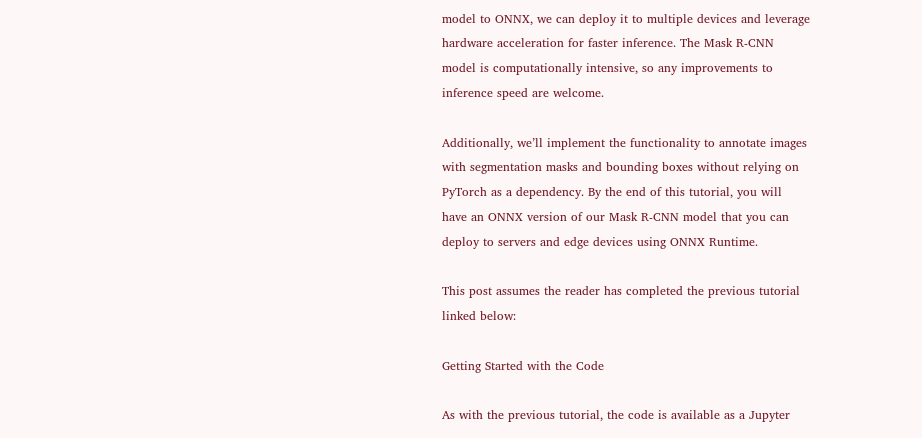model to ONNX, we can deploy it to multiple devices and leverage hardware acceleration for faster inference. The Mask R-CNN model is computationally intensive, so any improvements to inference speed are welcome.

Additionally, we’ll implement the functionality to annotate images with segmentation masks and bounding boxes without relying on PyTorch as a dependency. By the end of this tutorial, you will have an ONNX version of our Mask R-CNN model that you can deploy to servers and edge devices using ONNX Runtime.

This post assumes the reader has completed the previous tutorial linked below:

Getting Started with the Code

As with the previous tutorial, the code is available as a Jupyter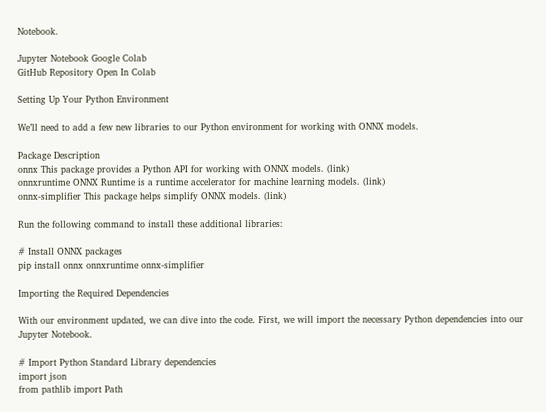Notebook.

Jupyter Notebook Google Colab
GitHub Repository Open In Colab

Setting Up Your Python Environment

We’ll need to add a few new libraries to our Python environment for working with ONNX models.

Package Description
onnx This package provides a Python API for working with ONNX models. (link)
onnxruntime ONNX Runtime is a runtime accelerator for machine learning models. (link)
onnx-simplifier This package helps simplify ONNX models. (link)

Run the following command to install these additional libraries:

# Install ONNX packages
pip install onnx onnxruntime onnx-simplifier

Importing the Required Dependencies

With our environment updated, we can dive into the code. First, we will import the necessary Python dependencies into our Jupyter Notebook.

# Import Python Standard Library dependencies
import json
from pathlib import Path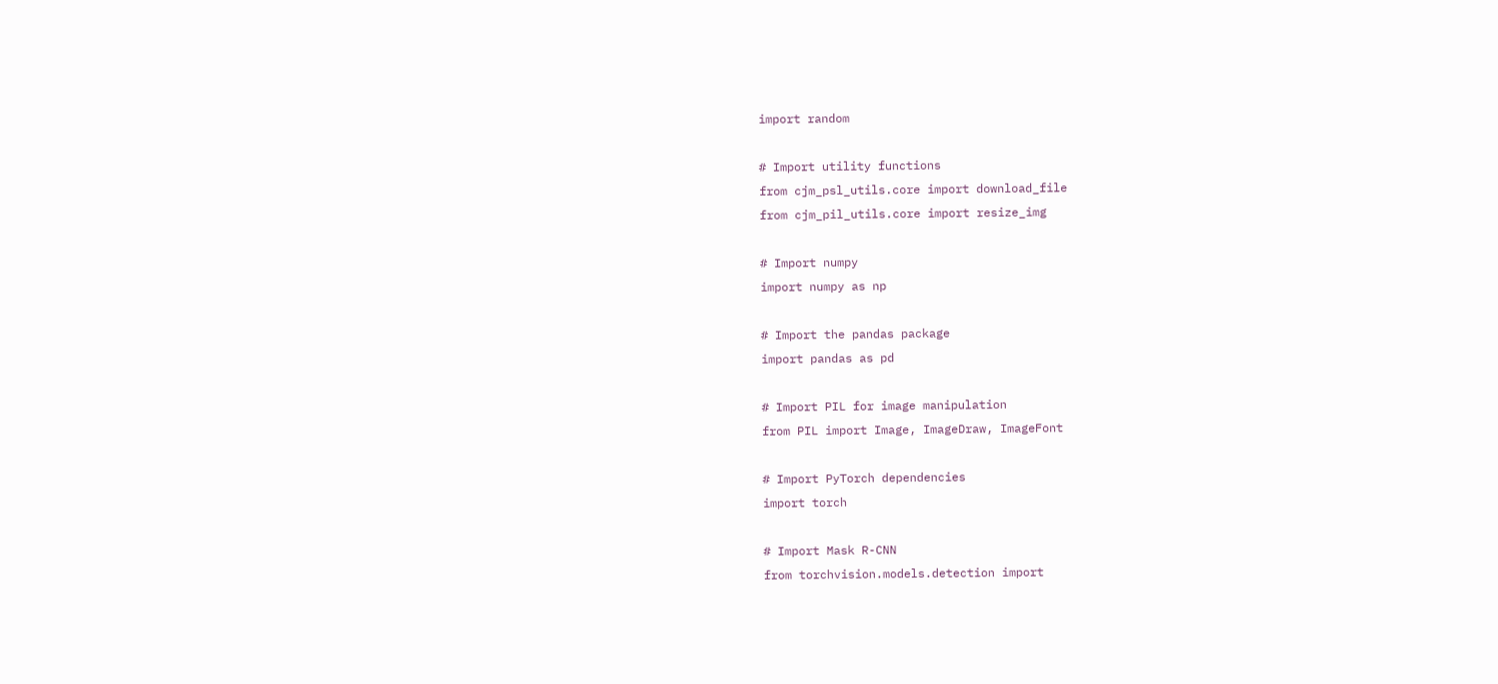import random

# Import utility functions
from cjm_psl_utils.core import download_file
from cjm_pil_utils.core import resize_img

# Import numpy
import numpy as np

# Import the pandas package
import pandas as pd

# Import PIL for image manipulation
from PIL import Image, ImageDraw, ImageFont

# Import PyTorch dependencies
import torch

# Import Mask R-CNN
from torchvision.models.detection import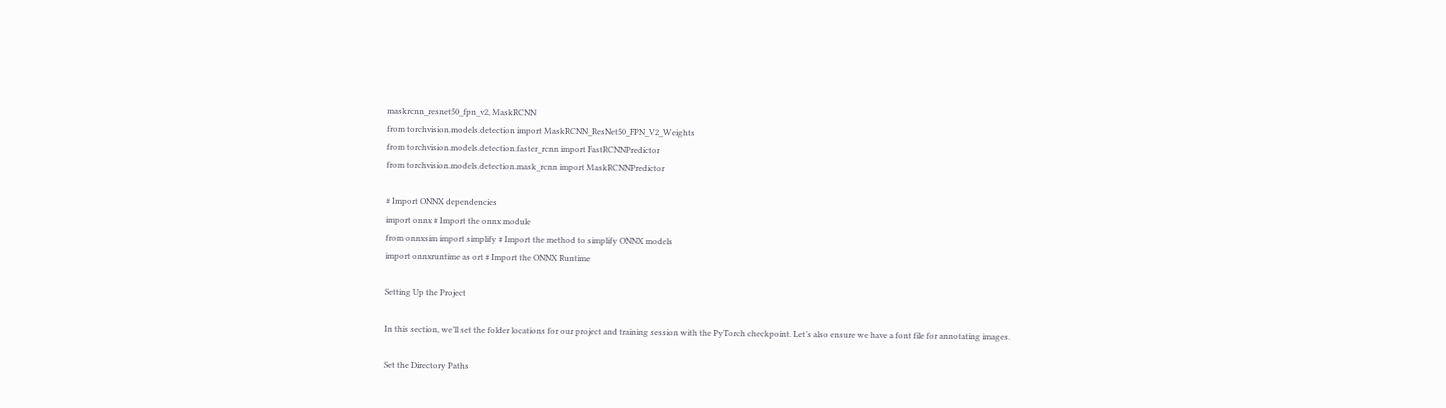maskrcnn_resnet50_fpn_v2, MaskRCNN
from torchvision.models.detection import MaskRCNN_ResNet50_FPN_V2_Weights
from torchvision.models.detection.faster_rcnn import FastRCNNPredictor
from torchvision.models.detection.mask_rcnn import MaskRCNNPredictor

# Import ONNX dependencies
import onnx # Import the onnx module
from onnxsim import simplify # Import the method to simplify ONNX models
import onnxruntime as ort # Import the ONNX Runtime

Setting Up the Project

In this section, we’ll set the folder locations for our project and training session with the PyTorch checkpoint. Let’s also ensure we have a font file for annotating images.

Set the Directory Paths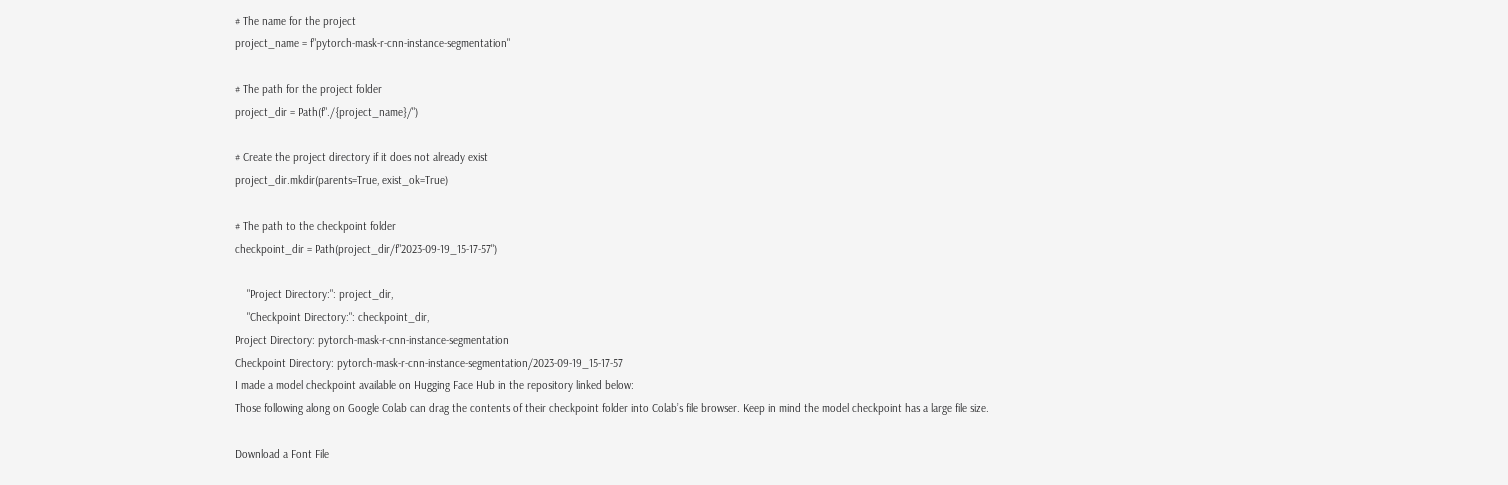# The name for the project
project_name = f"pytorch-mask-r-cnn-instance-segmentation"

# The path for the project folder
project_dir = Path(f"./{project_name}/")

# Create the project directory if it does not already exist
project_dir.mkdir(parents=True, exist_ok=True)

# The path to the checkpoint folder
checkpoint_dir = Path(project_dir/f"2023-09-19_15-17-57")

    "Project Directory:": project_dir,
    "Checkpoint Directory:": checkpoint_dir,
Project Directory: pytorch-mask-r-cnn-instance-segmentation
Checkpoint Directory: pytorch-mask-r-cnn-instance-segmentation/2023-09-19_15-17-57
I made a model checkpoint available on Hugging Face Hub in the repository linked below:
Those following along on Google Colab can drag the contents of their checkpoint folder into Colab’s file browser. Keep in mind the model checkpoint has a large file size.

Download a Font File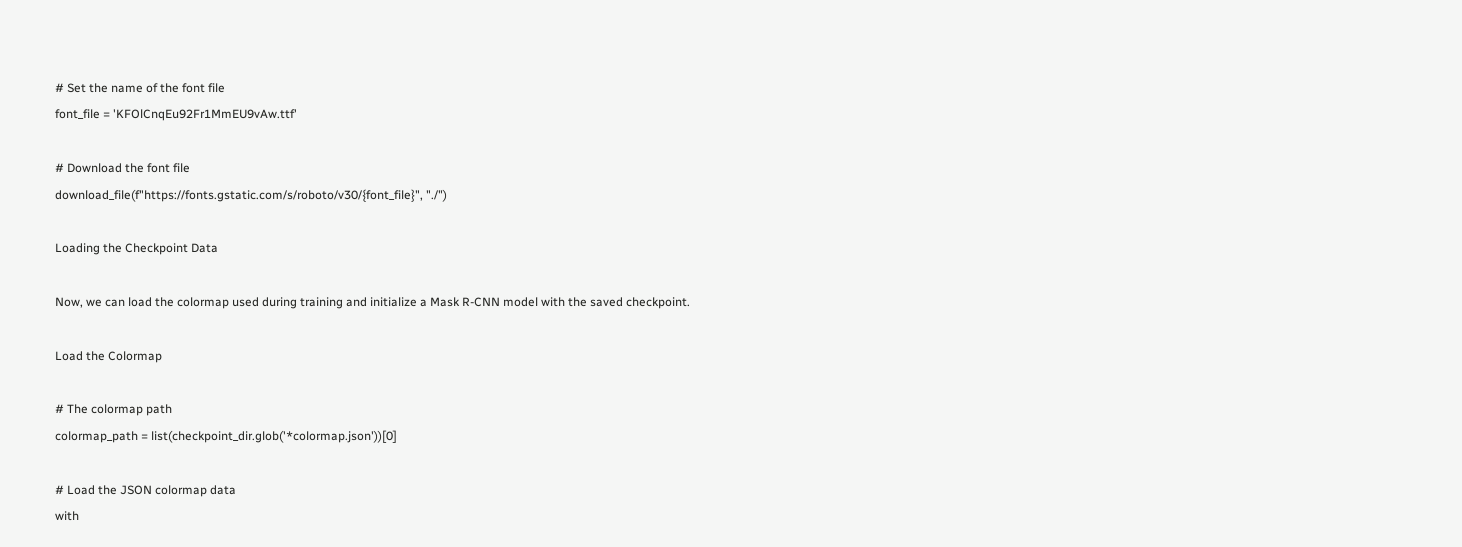# Set the name of the font file
font_file = 'KFOlCnqEu92Fr1MmEU9vAw.ttf'

# Download the font file
download_file(f"https://fonts.gstatic.com/s/roboto/v30/{font_file}", "./")

Loading the Checkpoint Data

Now, we can load the colormap used during training and initialize a Mask R-CNN model with the saved checkpoint.

Load the Colormap

# The colormap path
colormap_path = list(checkpoint_dir.glob('*colormap.json'))[0]

# Load the JSON colormap data
with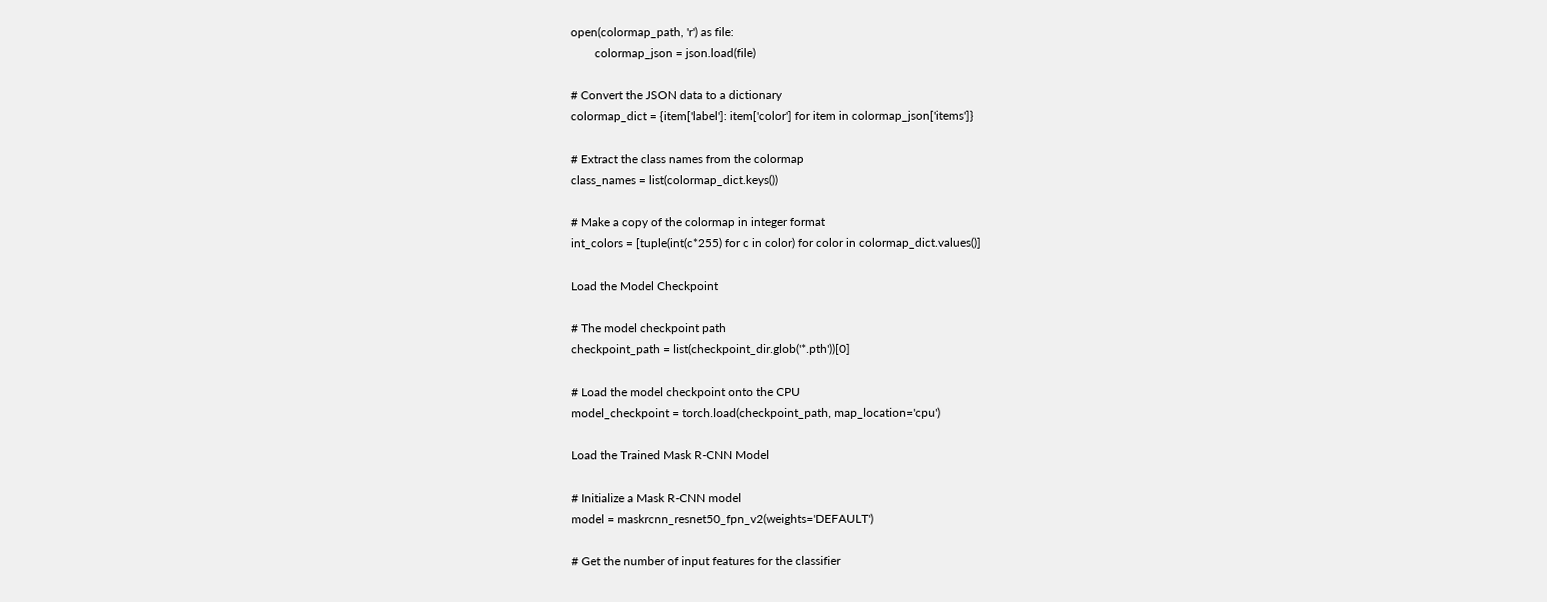open(colormap_path, 'r') as file:
        colormap_json = json.load(file)

# Convert the JSON data to a dictionary
colormap_dict = {item['label']: item['color'] for item in colormap_json['items']}

# Extract the class names from the colormap
class_names = list(colormap_dict.keys())

# Make a copy of the colormap in integer format
int_colors = [tuple(int(c*255) for c in color) for color in colormap_dict.values()]

Load the Model Checkpoint

# The model checkpoint path
checkpoint_path = list(checkpoint_dir.glob('*.pth'))[0]

# Load the model checkpoint onto the CPU
model_checkpoint = torch.load(checkpoint_path, map_location='cpu')

Load the Trained Mask R-CNN Model

# Initialize a Mask R-CNN model
model = maskrcnn_resnet50_fpn_v2(weights='DEFAULT')

# Get the number of input features for the classifier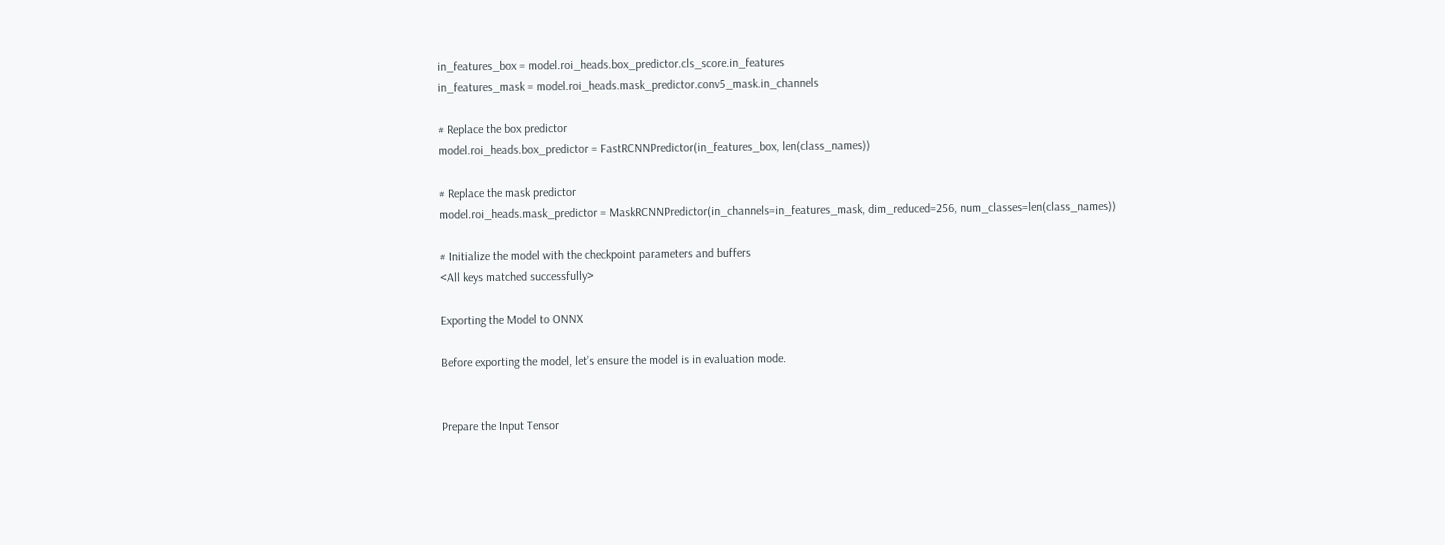in_features_box = model.roi_heads.box_predictor.cls_score.in_features
in_features_mask = model.roi_heads.mask_predictor.conv5_mask.in_channels

# Replace the box predictor
model.roi_heads.box_predictor = FastRCNNPredictor(in_features_box, len(class_names))

# Replace the mask predictor
model.roi_heads.mask_predictor = MaskRCNNPredictor(in_channels=in_features_mask, dim_reduced=256, num_classes=len(class_names))

# Initialize the model with the checkpoint parameters and buffers
<All keys matched successfully>

Exporting the Model to ONNX

Before exporting the model, let’s ensure the model is in evaluation mode.


Prepare the Input Tensor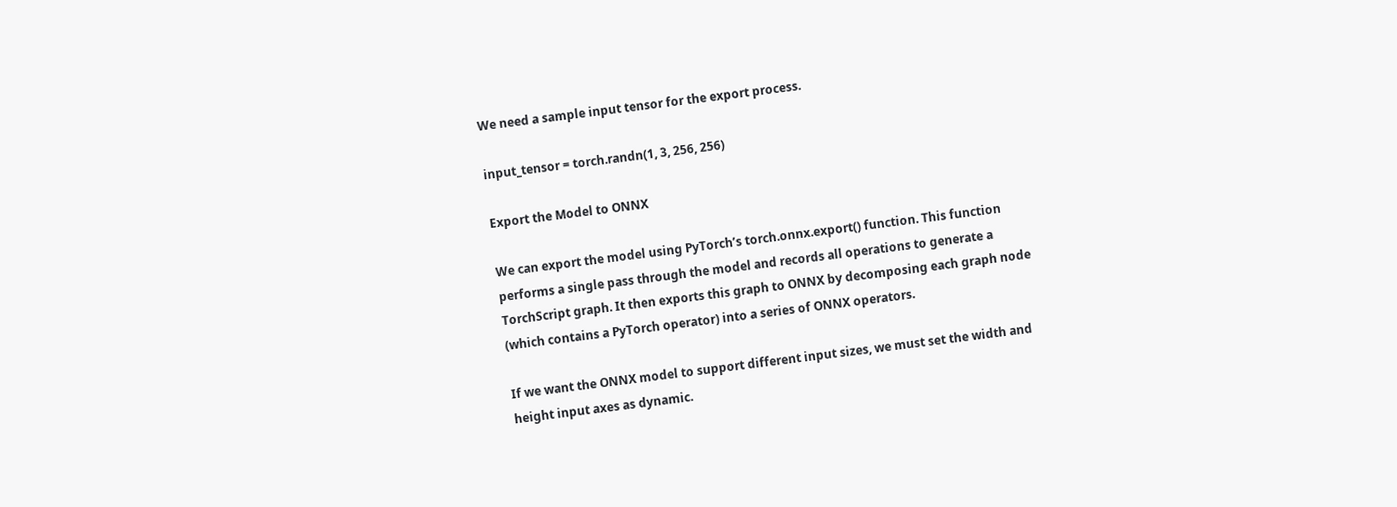We need a sample input tensor for the export process.

input_tensor = torch.randn(1, 3, 256, 256)

Export the Model to ONNX

We can export the model using PyTorch’s torch.onnx.export() function. This function performs a single pass through the model and records all operations to generate a TorchScript graph. It then exports this graph to ONNX by decomposing each graph node (which contains a PyTorch operator) into a series of ONNX operators.

If we want the ONNX model to support different input sizes, we must set the width and height input axes as dynamic.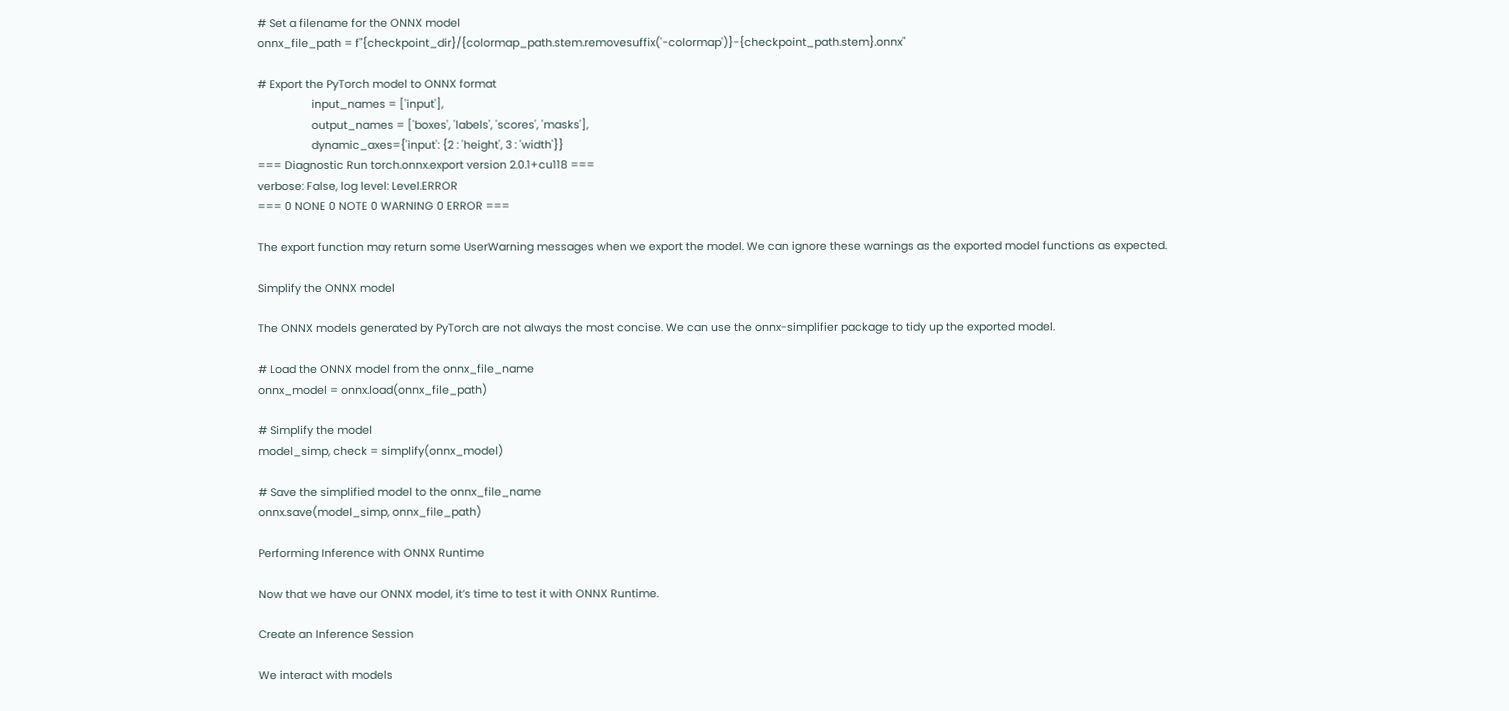# Set a filename for the ONNX model
onnx_file_path = f"{checkpoint_dir}/{colormap_path.stem.removesuffix('-colormap')}-{checkpoint_path.stem}.onnx"

# Export the PyTorch model to ONNX format
                  input_names = ['input'],
                  output_names = ['boxes', 'labels', 'scores', 'masks'],
                  dynamic_axes={'input': {2 : 'height', 3 : 'width'}}
=== Diagnostic Run torch.onnx.export version 2.0.1+cu118 ===
verbose: False, log level: Level.ERROR
=== 0 NONE 0 NOTE 0 WARNING 0 ERROR ===

The export function may return some UserWarning messages when we export the model. We can ignore these warnings as the exported model functions as expected.

Simplify the ONNX model

The ONNX models generated by PyTorch are not always the most concise. We can use the onnx-simplifier package to tidy up the exported model.

# Load the ONNX model from the onnx_file_name
onnx_model = onnx.load(onnx_file_path)

# Simplify the model
model_simp, check = simplify(onnx_model)

# Save the simplified model to the onnx_file_name
onnx.save(model_simp, onnx_file_path)

Performing Inference with ONNX Runtime

Now that we have our ONNX model, it’s time to test it with ONNX Runtime.

Create an Inference Session

We interact with models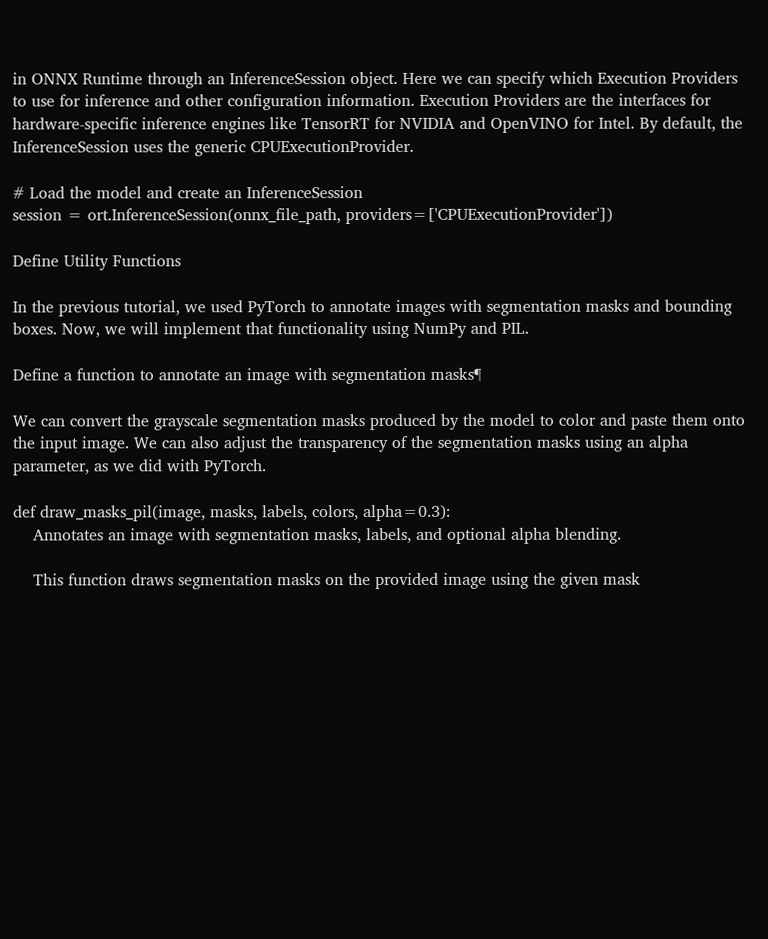in ONNX Runtime through an InferenceSession object. Here we can specify which Execution Providers to use for inference and other configuration information. Execution Providers are the interfaces for hardware-specific inference engines like TensorRT for NVIDIA and OpenVINO for Intel. By default, the InferenceSession uses the generic CPUExecutionProvider.

# Load the model and create an InferenceSession
session = ort.InferenceSession(onnx_file_path, providers=['CPUExecutionProvider'])

Define Utility Functions

In the previous tutorial, we used PyTorch to annotate images with segmentation masks and bounding boxes. Now, we will implement that functionality using NumPy and PIL.

Define a function to annotate an image with segmentation masks¶

We can convert the grayscale segmentation masks produced by the model to color and paste them onto the input image. We can also adjust the transparency of the segmentation masks using an alpha parameter, as we did with PyTorch.

def draw_masks_pil(image, masks, labels, colors, alpha=0.3):
    Annotates an image with segmentation masks, labels, and optional alpha blending.

    This function draws segmentation masks on the provided image using the given mask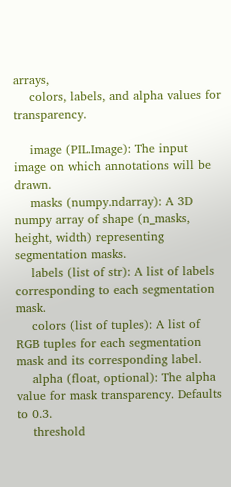arrays,
    colors, labels, and alpha values for transparency.

    image (PIL.Image): The input image on which annotations will be drawn.
    masks (numpy.ndarray): A 3D numpy array of shape (n_masks, height, width) representing segmentation masks.
    labels (list of str): A list of labels corresponding to each segmentation mask.
    colors (list of tuples): A list of RGB tuples for each segmentation mask and its corresponding label.
    alpha (float, optional): The alpha value for mask transparency. Defaults to 0.3.
    threshold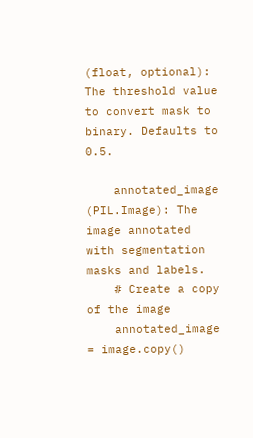(float, optional): The threshold value to convert mask to binary. Defaults to 0.5.

    annotated_image (PIL.Image): The image annotated with segmentation masks and labels.
    # Create a copy of the image
    annotated_image = image.copy()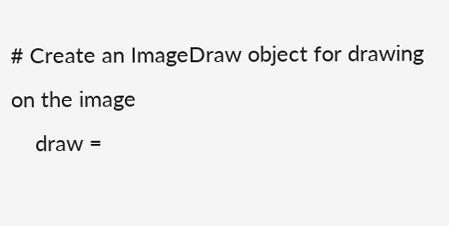# Create an ImageDraw object for drawing on the image
    draw =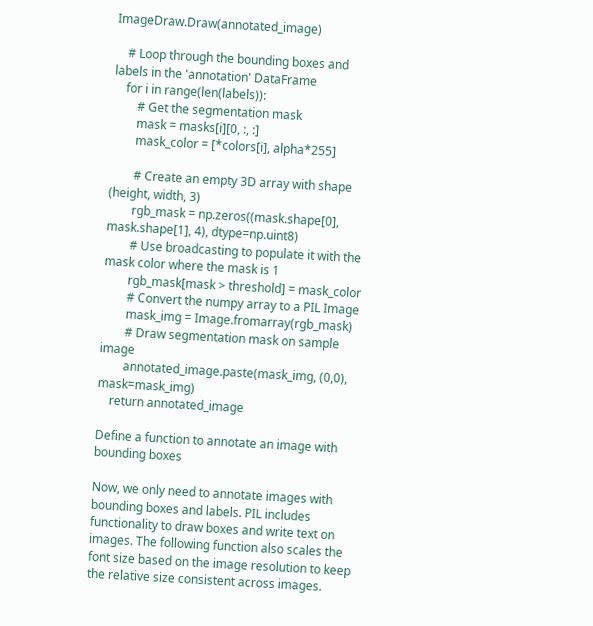ImageDraw.Draw(annotated_image)

    # Loop through the bounding boxes and labels in the 'annotation' DataFrame
    for i in range(len(labels)):
        # Get the segmentation mask
        mask = masks[i][0, :, :]
        mask_color = [*colors[i], alpha*255]

        # Create an empty 3D array with shape (height, width, 3)
        rgb_mask = np.zeros((mask.shape[0], mask.shape[1], 4), dtype=np.uint8)
        # Use broadcasting to populate it with the mask color where the mask is 1
        rgb_mask[mask > threshold] = mask_color
        # Convert the numpy array to a PIL Image
        mask_img = Image.fromarray(rgb_mask)
        # Draw segmentation mask on sample image
        annotated_image.paste(mask_img, (0,0), mask=mask_img)
    return annotated_image

Define a function to annotate an image with bounding boxes

Now, we only need to annotate images with bounding boxes and labels. PIL includes functionality to draw boxes and write text on images. The following function also scales the font size based on the image resolution to keep the relative size consistent across images.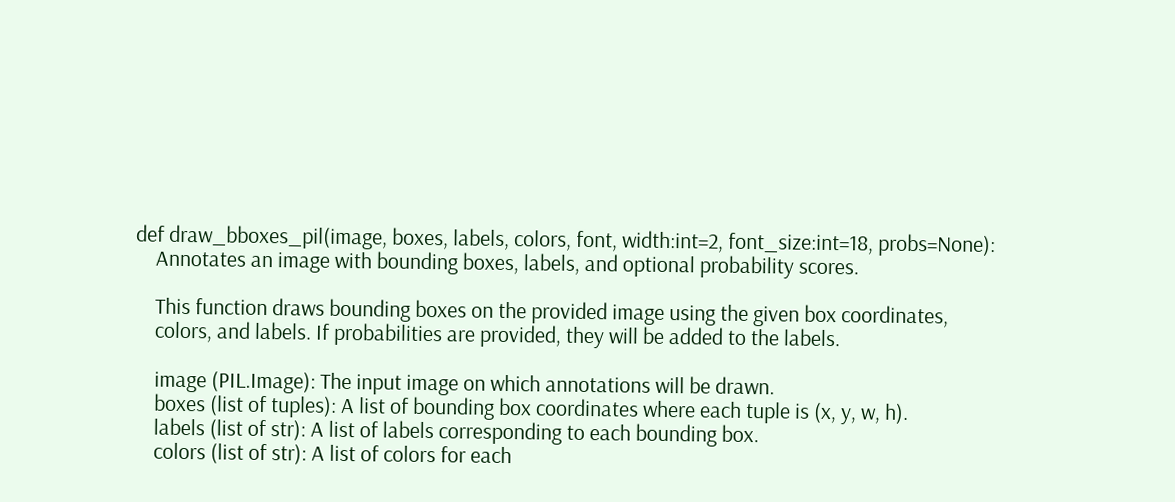def draw_bboxes_pil(image, boxes, labels, colors, font, width:int=2, font_size:int=18, probs=None):
    Annotates an image with bounding boxes, labels, and optional probability scores.

    This function draws bounding boxes on the provided image using the given box coordinates,
    colors, and labels. If probabilities are provided, they will be added to the labels.

    image (PIL.Image): The input image on which annotations will be drawn.
    boxes (list of tuples): A list of bounding box coordinates where each tuple is (x, y, w, h).
    labels (list of str): A list of labels corresponding to each bounding box.
    colors (list of str): A list of colors for each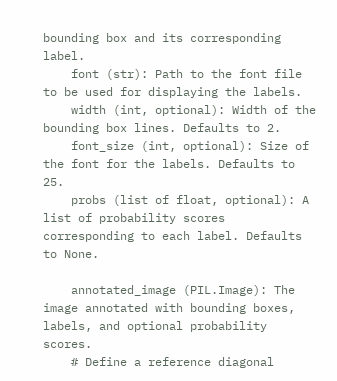bounding box and its corresponding label.
    font (str): Path to the font file to be used for displaying the labels.
    width (int, optional): Width of the bounding box lines. Defaults to 2.
    font_size (int, optional): Size of the font for the labels. Defaults to 25.
    probs (list of float, optional): A list of probability scores corresponding to each label. Defaults to None.

    annotated_image (PIL.Image): The image annotated with bounding boxes, labels, and optional probability scores.
    # Define a reference diagonal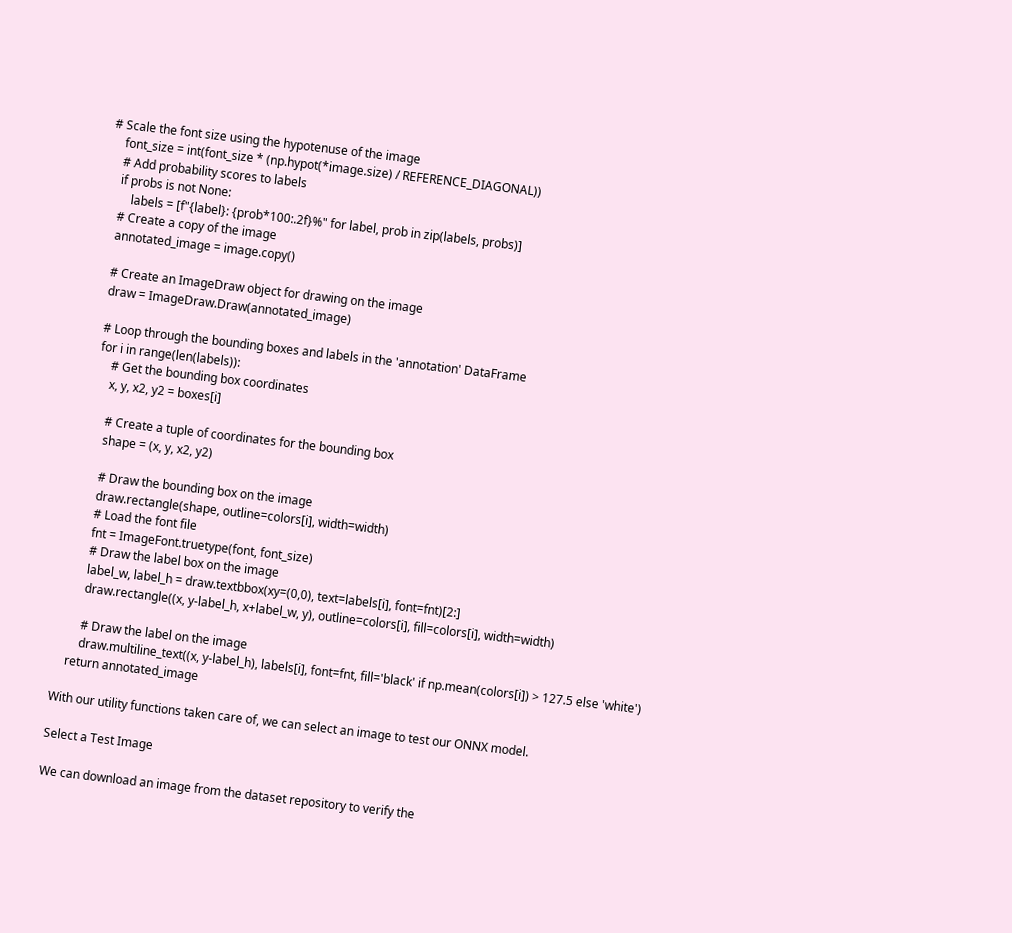# Scale the font size using the hypotenuse of the image
    font_size = int(font_size * (np.hypot(*image.size) / REFERENCE_DIAGONAL))
    # Add probability scores to labels
    if probs is not None:
        labels = [f"{label}: {prob*100:.2f}%" for label, prob in zip(labels, probs)]
    # Create a copy of the image
    annotated_image = image.copy()

    # Create an ImageDraw object for drawing on the image
    draw = ImageDraw.Draw(annotated_image)

    # Loop through the bounding boxes and labels in the 'annotation' DataFrame
    for i in range(len(labels)):
        # Get the bounding box coordinates
        x, y, x2, y2 = boxes[i]

        # Create a tuple of coordinates for the bounding box
        shape = (x, y, x2, y2)

        # Draw the bounding box on the image
        draw.rectangle(shape, outline=colors[i], width=width)
        # Load the font file
        fnt = ImageFont.truetype(font, font_size)
        # Draw the label box on the image
        label_w, label_h = draw.textbbox(xy=(0,0), text=labels[i], font=fnt)[2:]
        draw.rectangle((x, y-label_h, x+label_w, y), outline=colors[i], fill=colors[i], width=width)

        # Draw the label on the image
        draw.multiline_text((x, y-label_h), labels[i], font=fnt, fill='black' if np.mean(colors[i]) > 127.5 else 'white')
    return annotated_image

With our utility functions taken care of, we can select an image to test our ONNX model.

Select a Test Image

We can download an image from the dataset repository to verify the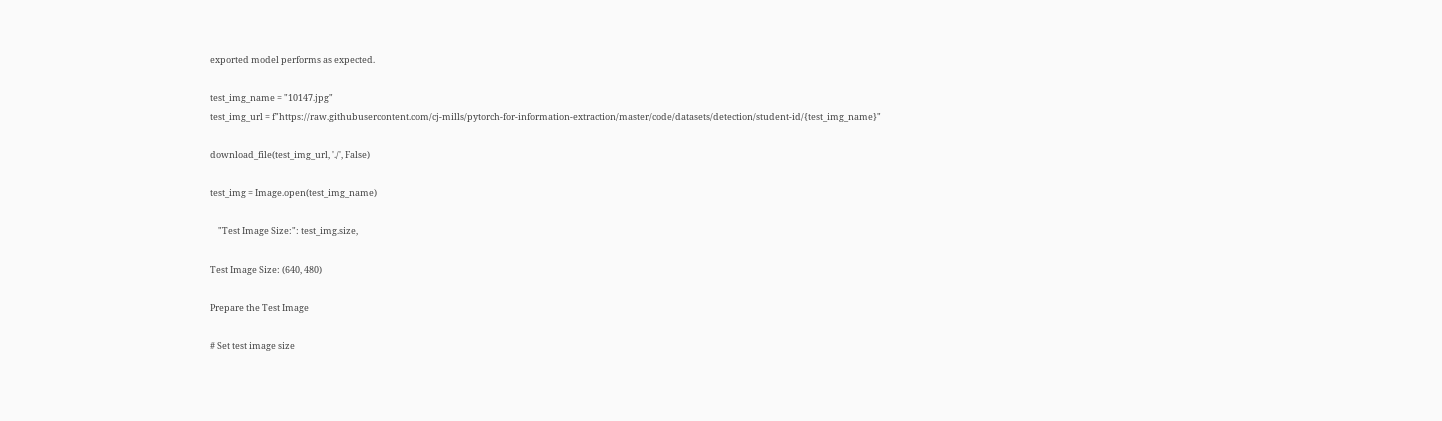exported model performs as expected.

test_img_name = "10147.jpg"
test_img_url = f"https://raw.githubusercontent.com/cj-mills/pytorch-for-information-extraction/master/code/datasets/detection/student-id/{test_img_name}"

download_file(test_img_url, './', False)

test_img = Image.open(test_img_name)

    "Test Image Size:": test_img.size,

Test Image Size: (640, 480)

Prepare the Test Image

# Set test image size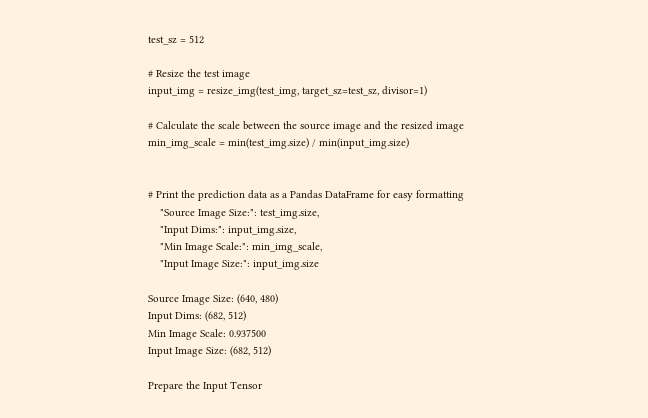test_sz = 512

# Resize the test image
input_img = resize_img(test_img, target_sz=test_sz, divisor=1)

# Calculate the scale between the source image and the resized image
min_img_scale = min(test_img.size) / min(input_img.size)


# Print the prediction data as a Pandas DataFrame for easy formatting
    "Source Image Size:": test_img.size,
    "Input Dims:": input_img.size,
    "Min Image Scale:": min_img_scale,
    "Input Image Size:": input_img.size

Source Image Size: (640, 480)
Input Dims: (682, 512)
Min Image Scale: 0.937500
Input Image Size: (682, 512)

Prepare the Input Tensor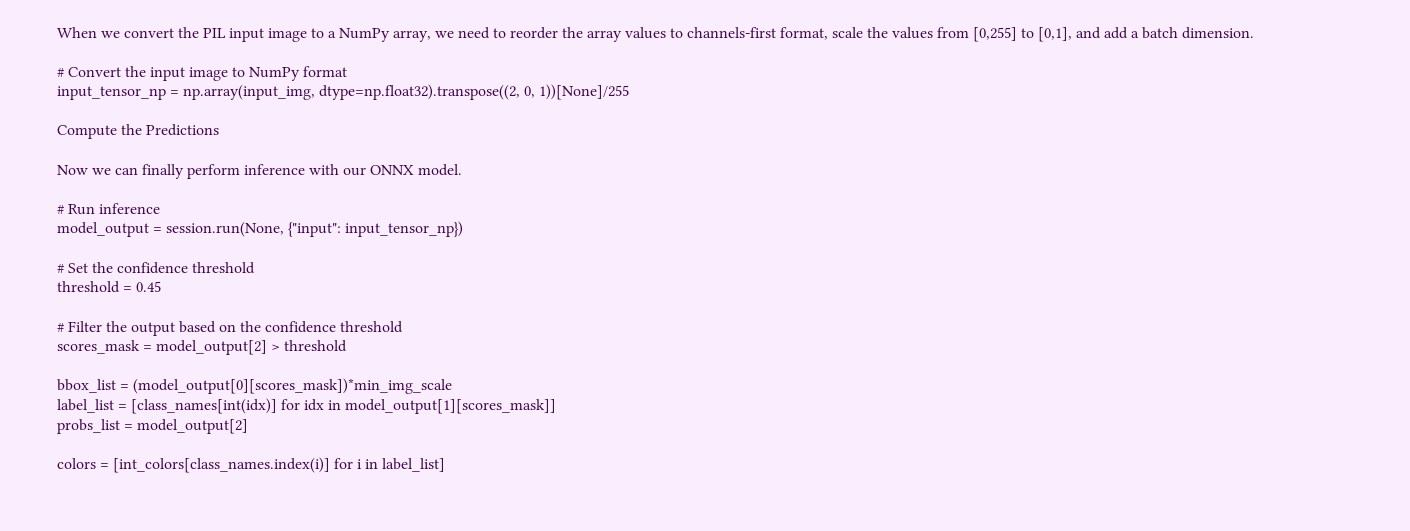When we convert the PIL input image to a NumPy array, we need to reorder the array values to channels-first format, scale the values from [0,255] to [0,1], and add a batch dimension.

# Convert the input image to NumPy format
input_tensor_np = np.array(input_img, dtype=np.float32).transpose((2, 0, 1))[None]/255

Compute the Predictions

Now we can finally perform inference with our ONNX model.

# Run inference
model_output = session.run(None, {"input": input_tensor_np})

# Set the confidence threshold
threshold = 0.45

# Filter the output based on the confidence threshold
scores_mask = model_output[2] > threshold

bbox_list = (model_output[0][scores_mask])*min_img_scale
label_list = [class_names[int(idx)] for idx in model_output[1][scores_mask]]
probs_list = model_output[2]

colors = [int_colors[class_names.index(i)] for i in label_list]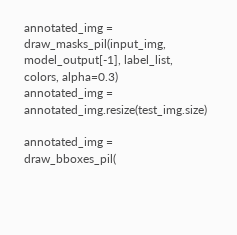annotated_img = draw_masks_pil(input_img, model_output[-1], label_list, colors, alpha=0.3)
annotated_img = annotated_img.resize(test_img.size)

annotated_img = draw_bboxes_pil(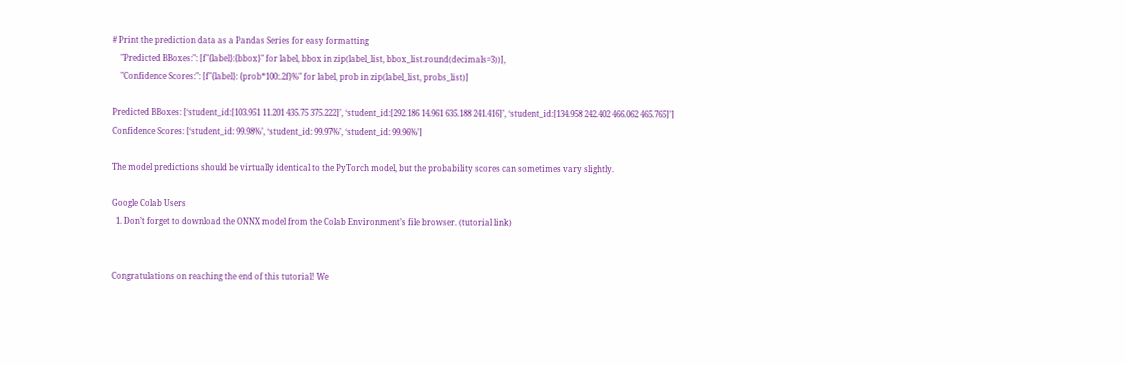# Print the prediction data as a Pandas Series for easy formatting
    "Predicted BBoxes:": [f"{label}:{bbox}" for label, bbox in zip(label_list, bbox_list.round(decimals=3))],
    "Confidence Scores:": [f"{label}: {prob*100:.2f}%" for label, prob in zip(label_list, probs_list)]

Predicted BBoxes: [‘student_id:[103.951 11.201 435.75 375.222]’, ‘student_id:[292.186 14.961 635.188 241.416]’, ‘student_id:[134.958 242.402 466.062 465.765]’]
Confidence Scores: [‘student_id: 99.98%’, ‘student_id: 99.97%’, ‘student_id: 99.96%’]

The model predictions should be virtually identical to the PyTorch model, but the probability scores can sometimes vary slightly.

Google Colab Users
  1. Don’t forget to download the ONNX model from the Colab Environment’s file browser. (tutorial link)


Congratulations on reaching the end of this tutorial! We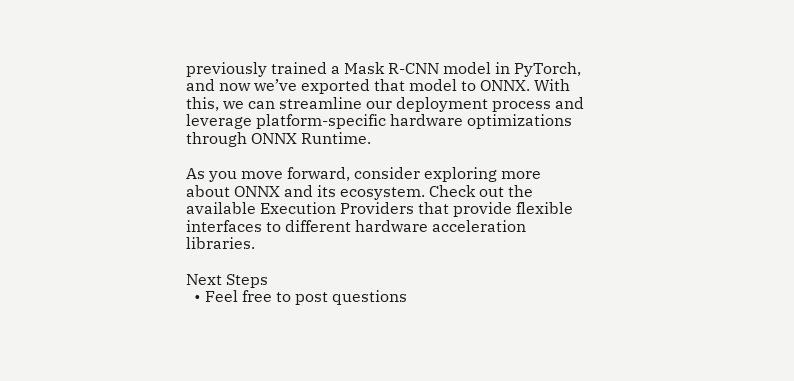previously trained a Mask R-CNN model in PyTorch, and now we’ve exported that model to ONNX. With this, we can streamline our deployment process and leverage platform-specific hardware optimizations through ONNX Runtime.

As you move forward, consider exploring more about ONNX and its ecosystem. Check out the available Execution Providers that provide flexible interfaces to different hardware acceleration libraries.

Next Steps
  • Feel free to post questions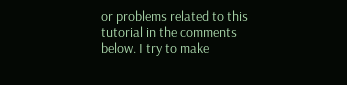or problems related to this tutorial in the comments below. I try to make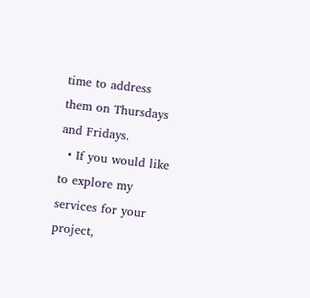time to address them on Thursdays and Fridays.
  • If you would like to explore my services for your project,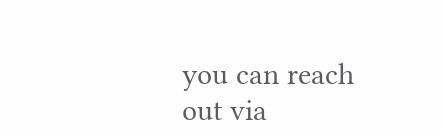you can reach out via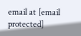email at [email protected]